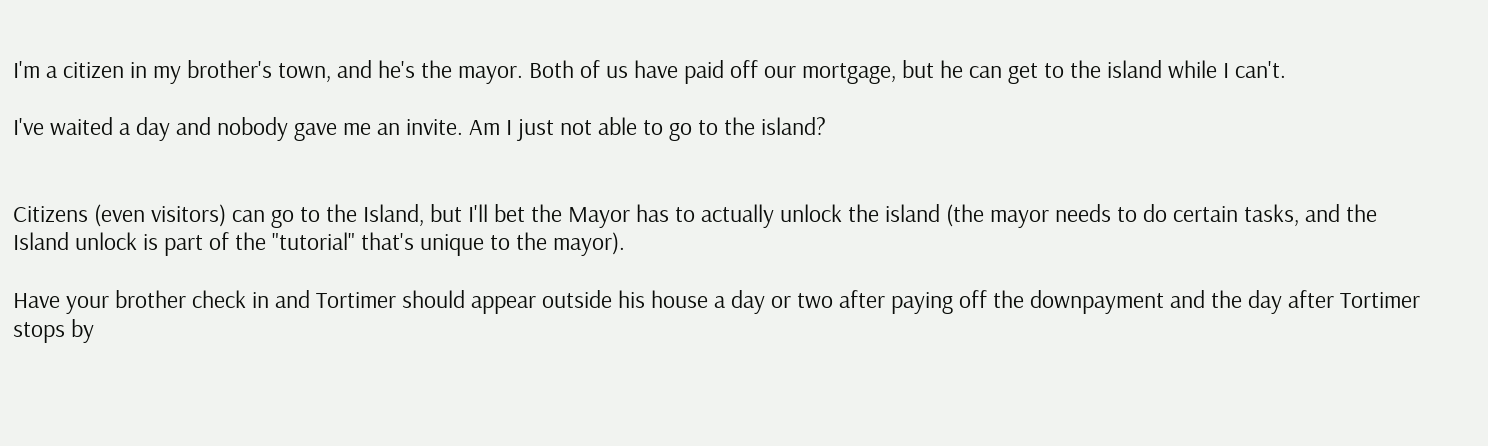I'm a citizen in my brother's town, and he's the mayor. Both of us have paid off our mortgage, but he can get to the island while I can't.

I've waited a day and nobody gave me an invite. Am I just not able to go to the island?


Citizens (even visitors) can go to the Island, but I'll bet the Mayor has to actually unlock the island (the mayor needs to do certain tasks, and the Island unlock is part of the "tutorial" that's unique to the mayor).

Have your brother check in and Tortimer should appear outside his house a day or two after paying off the downpayment and the day after Tortimer stops by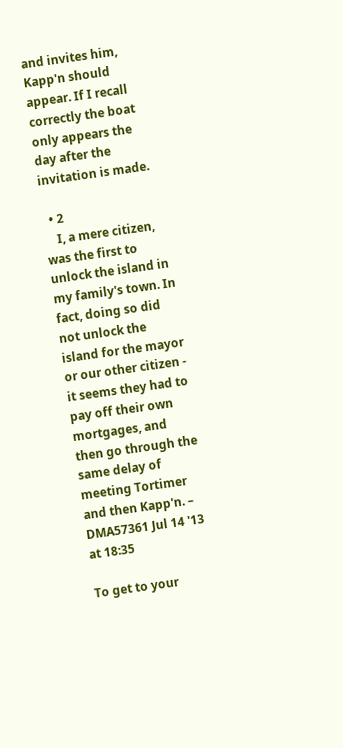and invites him, Kapp'n should appear. If I recall correctly the boat only appears the day after the invitation is made.

  • 2
    I, a mere citizen, was the first to unlock the island in my family's town. In fact, doing so did not unlock the island for the mayor or our other citizen - it seems they had to pay off their own mortgages, and then go through the same delay of meeting Tortimer and then Kapp'n. – DMA57361 Jul 14 '13 at 18:35

To get to your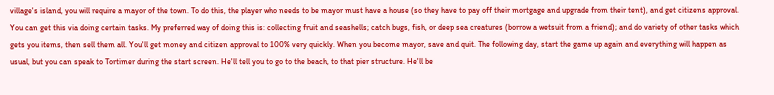village's island, you will require a mayor of the town. To do this, the player who needs to be mayor must have a house (so they have to pay off their mortgage and upgrade from their tent), and get citizens approval. You can get this via doing certain tasks. My preferred way of doing this is: collecting fruit and seashells; catch bugs, fish, or deep sea creatures (borrow a wetsuit from a friend); and do variety of other tasks which gets you items, then sell them all. You'll get money and citizen approval to 100% very quickly. When you become mayor, save and quit. The following day, start the game up again and everything will happen as usual, but you can speak to Tortimer during the start screen. He'll tell you to go to the beach, to that pier structure. He'll be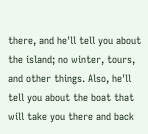there, and he'll tell you about the island; no winter, tours, and other things. Also, he'll tell you about the boat that will take you there and back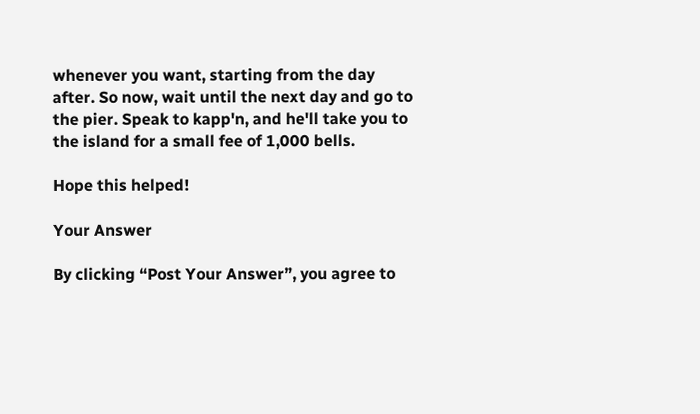whenever you want, starting from the day after. So now, wait until the next day and go to the pier. Speak to kapp'n, and he'll take you to the island for a small fee of 1,000 bells.

Hope this helped!

Your Answer

By clicking “Post Your Answer”, you agree to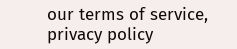our terms of service, privacy policy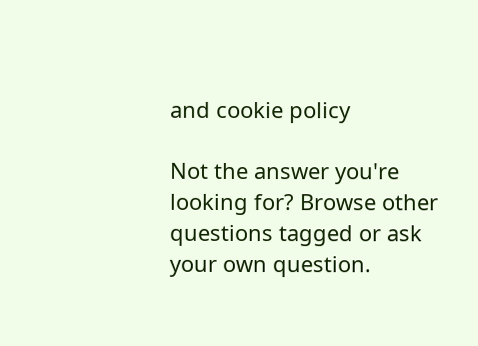and cookie policy

Not the answer you're looking for? Browse other questions tagged or ask your own question.